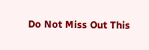Do Not Miss Out This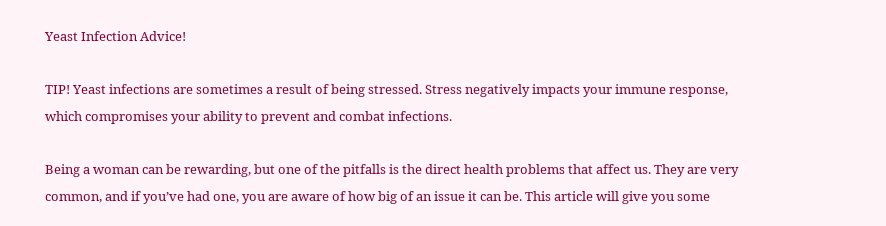Yeast Infection Advice!

TIP! Yeast infections are sometimes a result of being stressed. Stress negatively impacts your immune response, which compromises your ability to prevent and combat infections.

Being a woman can be rewarding, but one of the pitfalls is the direct health problems that affect us. They are very common, and if you’ve had one, you are aware of how big of an issue it can be. This article will give you some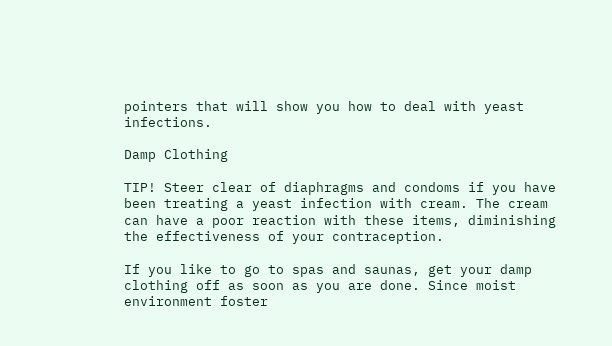pointers that will show you how to deal with yeast infections.

Damp Clothing

TIP! Steer clear of diaphragms and condoms if you have been treating a yeast infection with cream. The cream can have a poor reaction with these items, diminishing the effectiveness of your contraception.

If you like to go to spas and saunas, get your damp clothing off as soon as you are done. Since moist environment foster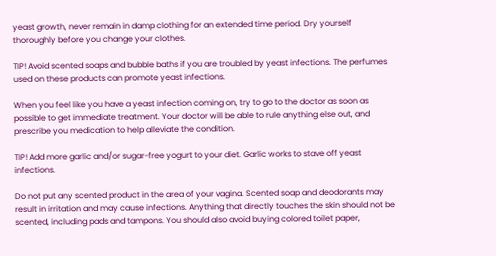yeast growth, never remain in damp clothing for an extended time period. Dry yourself thoroughly before you change your clothes.

TIP! Avoid scented soaps and bubble baths if you are troubled by yeast infections. The perfumes used on these products can promote yeast infections.

When you feel like you have a yeast infection coming on, try to go to the doctor as soon as possible to get immediate treatment. Your doctor will be able to rule anything else out, and prescribe you medication to help alleviate the condition.

TIP! Add more garlic and/or sugar-free yogurt to your diet. Garlic works to stave off yeast infections.

Do not put any scented product in the area of your vagina. Scented soap and deodorants may result in irritation and may cause infections. Anything that directly touches the skin should not be scented, including pads and tampons. You should also avoid buying colored toilet paper,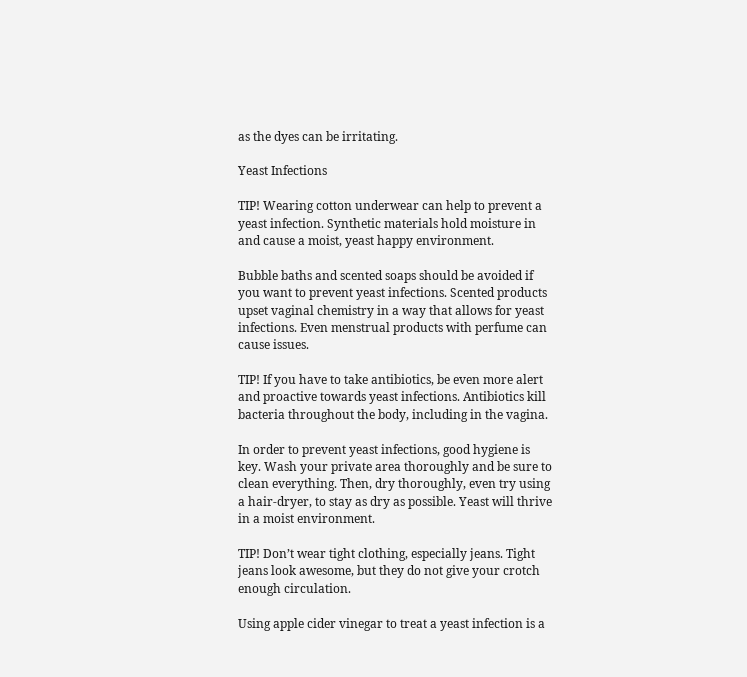as the dyes can be irritating.

Yeast Infections

TIP! Wearing cotton underwear can help to prevent a yeast infection. Synthetic materials hold moisture in and cause a moist, yeast happy environment.

Bubble baths and scented soaps should be avoided if you want to prevent yeast infections. Scented products upset vaginal chemistry in a way that allows for yeast infections. Even menstrual products with perfume can cause issues.

TIP! If you have to take antibiotics, be even more alert and proactive towards yeast infections. Antibiotics kill bacteria throughout the body, including in the vagina.

In order to prevent yeast infections, good hygiene is key. Wash your private area thoroughly and be sure to clean everything. Then, dry thoroughly, even try using a hair-dryer, to stay as dry as possible. Yeast will thrive in a moist environment.

TIP! Don’t wear tight clothing, especially jeans. Tight jeans look awesome, but they do not give your crotch enough circulation.

Using apple cider vinegar to treat a yeast infection is a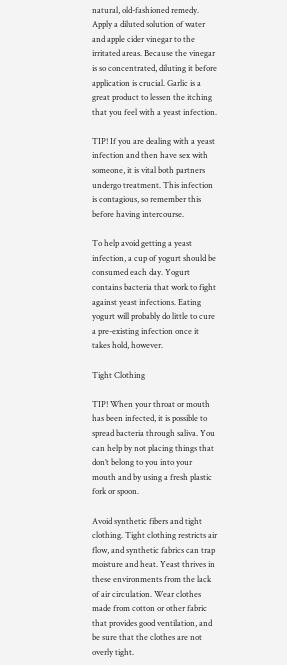natural, old-fashioned remedy. Apply a diluted solution of water and apple cider vinegar to the irritated areas. Because the vinegar is so concentrated, diluting it before application is crucial. Garlic is a great product to lessen the itching that you feel with a yeast infection.

TIP! If you are dealing with a yeast infection and then have sex with someone, it is vital both partners undergo treatment. This infection is contagious, so remember this before having intercourse.

To help avoid getting a yeast infection, a cup of yogurt should be consumed each day. Yogurt contains bacteria that work to fight against yeast infections. Eating yogurt will probably do little to cure a pre-existing infection once it takes hold, however.

Tight Clothing

TIP! When your throat or mouth has been infected, it is possible to spread bacteria through saliva. You can help by not placing things that don’t belong to you into your mouth and by using a fresh plastic fork or spoon.

Avoid synthetic fibers and tight clothing. Tight clothing restricts air flow, and synthetic fabrics can trap moisture and heat. Yeast thrives in these environments from the lack of air circulation. Wear clothes made from cotton or other fabric that provides good ventilation, and be sure that the clothes are not overly tight.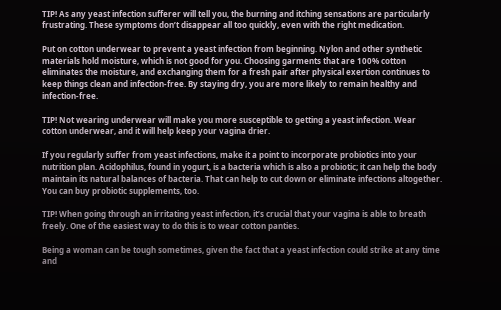TIP! As any yeast infection sufferer will tell you, the burning and itching sensations are particularly frustrating. These symptoms don’t disappear all too quickly, even with the right medication.

Put on cotton underwear to prevent a yeast infection from beginning. Nylon and other synthetic materials hold moisture, which is not good for you. Choosing garments that are 100% cotton eliminates the moisture, and exchanging them for a fresh pair after physical exertion continues to keep things clean and infection-free. By staying dry, you are more likely to remain healthy and infection-free.

TIP! Not wearing underwear will make you more susceptible to getting a yeast infection. Wear cotton underwear, and it will help keep your vagina drier.

If you regularly suffer from yeast infections, make it a point to incorporate probiotics into your nutrition plan. Acidophilus, found in yogurt, is a bacteria which is also a probiotic; it can help the body maintain its natural balances of bacteria. That can help to cut down or eliminate infections altogether. You can buy probiotic supplements, too.

TIP! When going through an irritating yeast infection, it’s crucial that your vagina is able to breath freely. One of the easiest way to do this is to wear cotton panties.

Being a woman can be tough sometimes, given the fact that a yeast infection could strike at any time and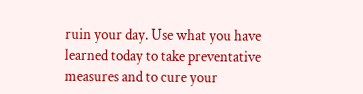ruin your day. Use what you have learned today to take preventative measures and to cure your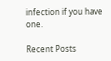infection if you have one.

Recent Posts